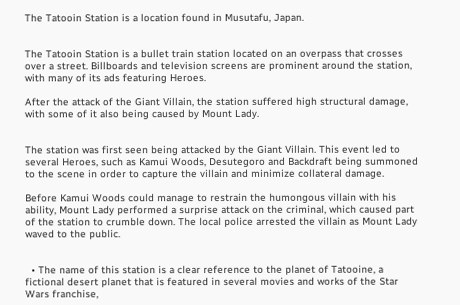The Tatooin Station is a location found in Musutafu, Japan.


The Tatooin Station is a bullet train station located on an overpass that crosses over a street. Billboards and television screens are prominent around the station, with many of its ads featuring Heroes.

After the attack of the Giant Villain, the station suffered high structural damage, with some of it also being caused by Mount Lady.


The station was first seen being attacked by the Giant Villain. This event led to several Heroes, such as Kamui Woods, Desutegoro and Backdraft being summoned to the scene in order to capture the villain and minimize collateral damage.

Before Kamui Woods could manage to restrain the humongous villain with his ability, Mount Lady performed a surprise attack on the criminal, which caused part of the station to crumble down. The local police arrested the villain as Mount Lady waved to the public.


  • The name of this station is a clear reference to the planet of Tatooine, a fictional desert planet that is featured in several movies and works of the Star Wars franchise,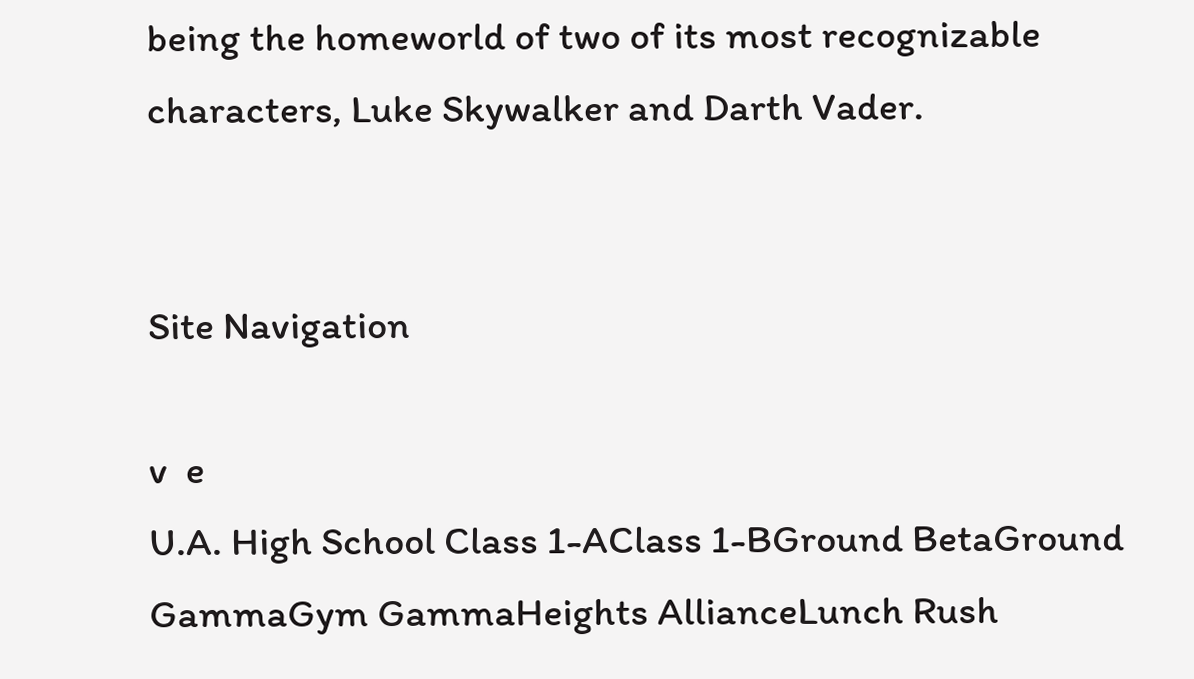being the homeworld of two of its most recognizable characters, Luke Skywalker and Darth Vader.


Site Navigation

v  e
U.A. High School Class 1-AClass 1-BGround BetaGround GammaGym GammaHeights AllianceLunch Rush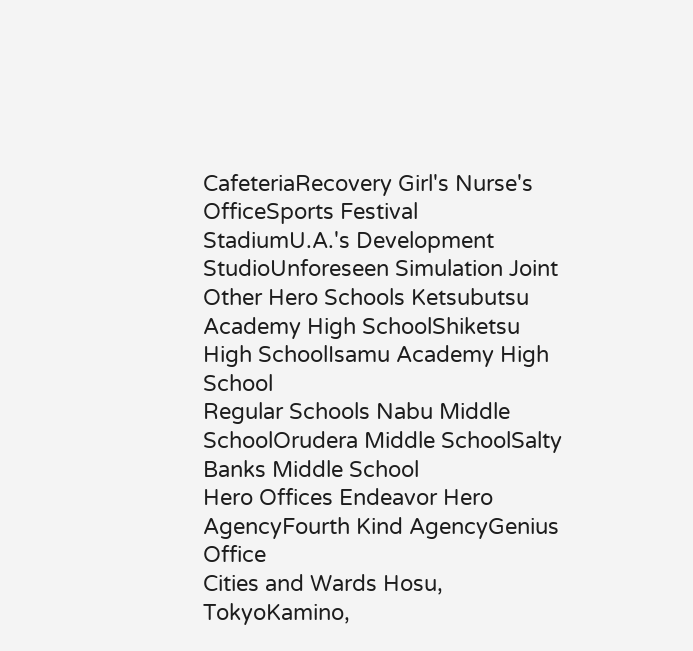CafeteriaRecovery Girl's Nurse's OfficeSports Festival StadiumU.A.'s Development StudioUnforeseen Simulation Joint
Other Hero Schools Ketsubutsu Academy High SchoolShiketsu High SchoolIsamu Academy High School
Regular Schools Nabu Middle SchoolOrudera Middle SchoolSalty Banks Middle School
Hero Offices Endeavor Hero AgencyFourth Kind AgencyGenius Office
Cities and Wards Hosu, TokyoKamino,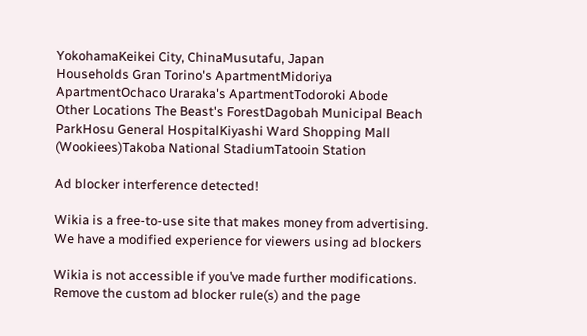YokohamaKeikei City, ChinaMusutafu, Japan
Households Gran Torino's ApartmentMidoriya ApartmentOchaco Uraraka's ApartmentTodoroki Abode
Other Locations The Beast's ForestDagobah Municipal Beach ParkHosu General HospitalKiyashi Ward Shopping Mall (Wookiees)Takoba National StadiumTatooin Station

Ad blocker interference detected!

Wikia is a free-to-use site that makes money from advertising. We have a modified experience for viewers using ad blockers

Wikia is not accessible if you’ve made further modifications. Remove the custom ad blocker rule(s) and the page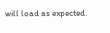will load as expected.